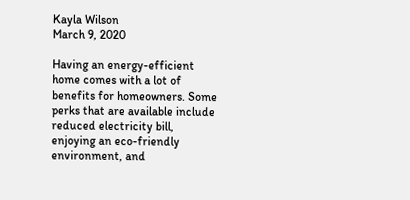Kayla Wilson
March 9, 2020

Having an energy-efficient home comes with a lot of benefits for homeowners. Some perks that are available include reduced electricity bill, enjoying an eco-friendly environment, and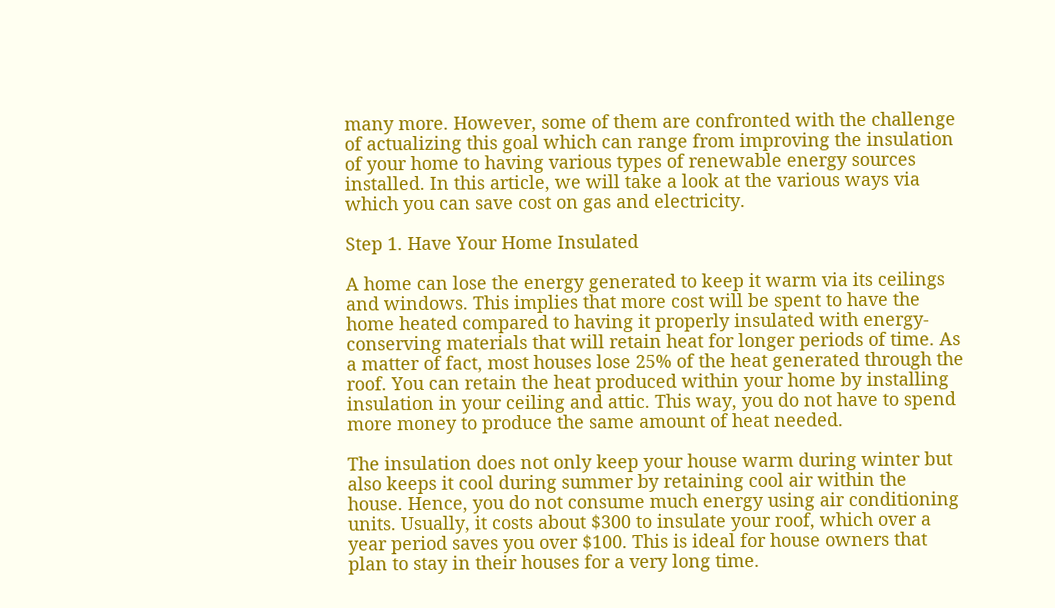many more. However, some of them are confronted with the challenge of actualizing this goal which can range from improving the insulation of your home to having various types of renewable energy sources installed. In this article, we will take a look at the various ways via which you can save cost on gas and electricity.

Step 1. Have Your Home Insulated

A home can lose the energy generated to keep it warm via its ceilings and windows. This implies that more cost will be spent to have the home heated compared to having it properly insulated with energy-conserving materials that will retain heat for longer periods of time. As a matter of fact, most houses lose 25% of the heat generated through the roof. You can retain the heat produced within your home by installing insulation in your ceiling and attic. This way, you do not have to spend more money to produce the same amount of heat needed.

The insulation does not only keep your house warm during winter but also keeps it cool during summer by retaining cool air within the house. Hence, you do not consume much energy using air conditioning units. Usually, it costs about $300 to insulate your roof, which over a year period saves you over $100. This is ideal for house owners that plan to stay in their houses for a very long time.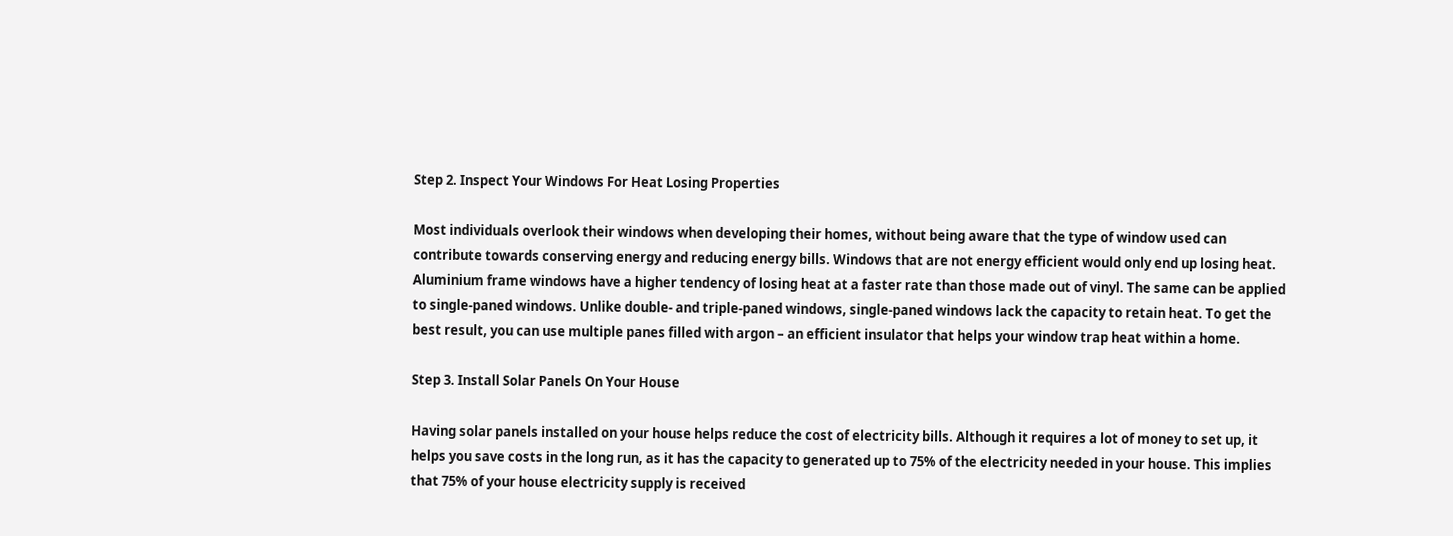Step 2. Inspect Your Windows For Heat Losing Properties

Most individuals overlook their windows when developing their homes, without being aware that the type of window used can contribute towards conserving energy and reducing energy bills. Windows that are not energy efficient would only end up losing heat. Aluminium frame windows have a higher tendency of losing heat at a faster rate than those made out of vinyl. The same can be applied to single-paned windows. Unlike double- and triple-paned windows, single-paned windows lack the capacity to retain heat. To get the best result, you can use multiple panes filled with argon – an efficient insulator that helps your window trap heat within a home.

Step 3. Install Solar Panels On Your House

Having solar panels installed on your house helps reduce the cost of electricity bills. Although it requires a lot of money to set up, it helps you save costs in the long run, as it has the capacity to generated up to 75% of the electricity needed in your house. This implies that 75% of your house electricity supply is received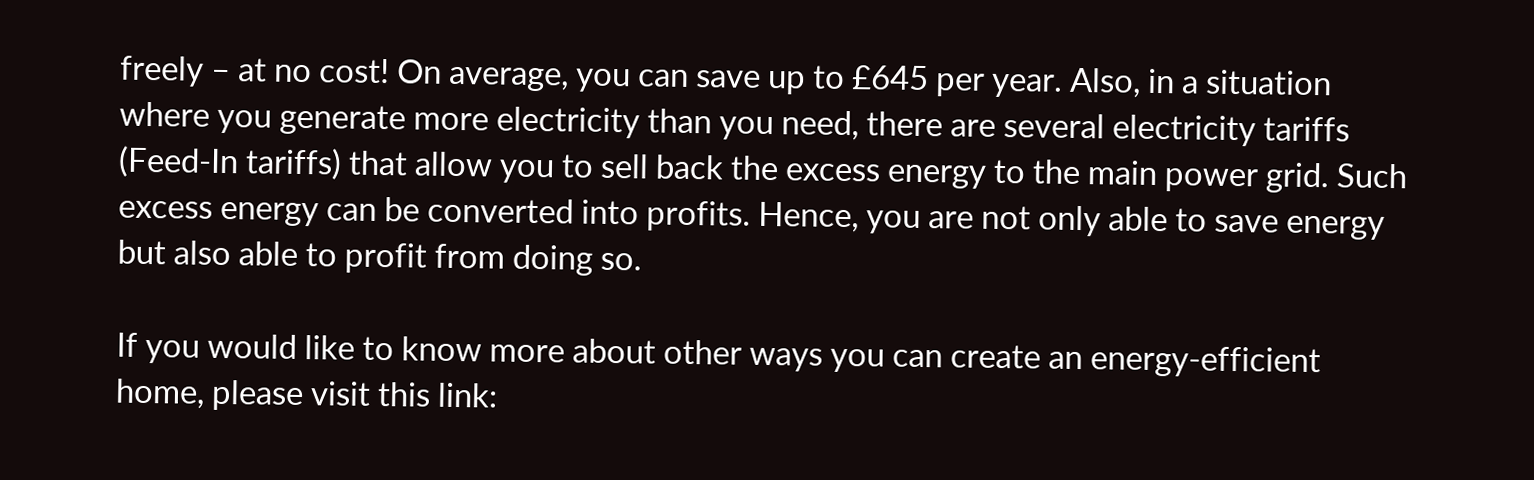freely – at no cost! On average, you can save up to £645 per year. Also, in a situation where you generate more electricity than you need, there are several electricity tariffs (Feed-In tariffs) that allow you to sell back the excess energy to the main power grid. Such excess energy can be converted into profits. Hence, you are not only able to save energy but also able to profit from doing so.

If you would like to know more about other ways you can create an energy-efficient home, please visit this link: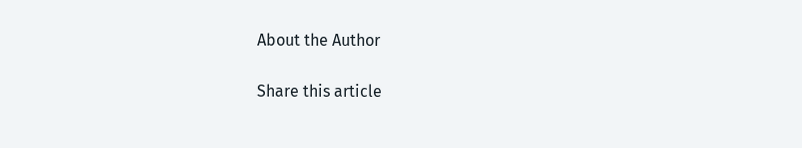About the Author

Share this article